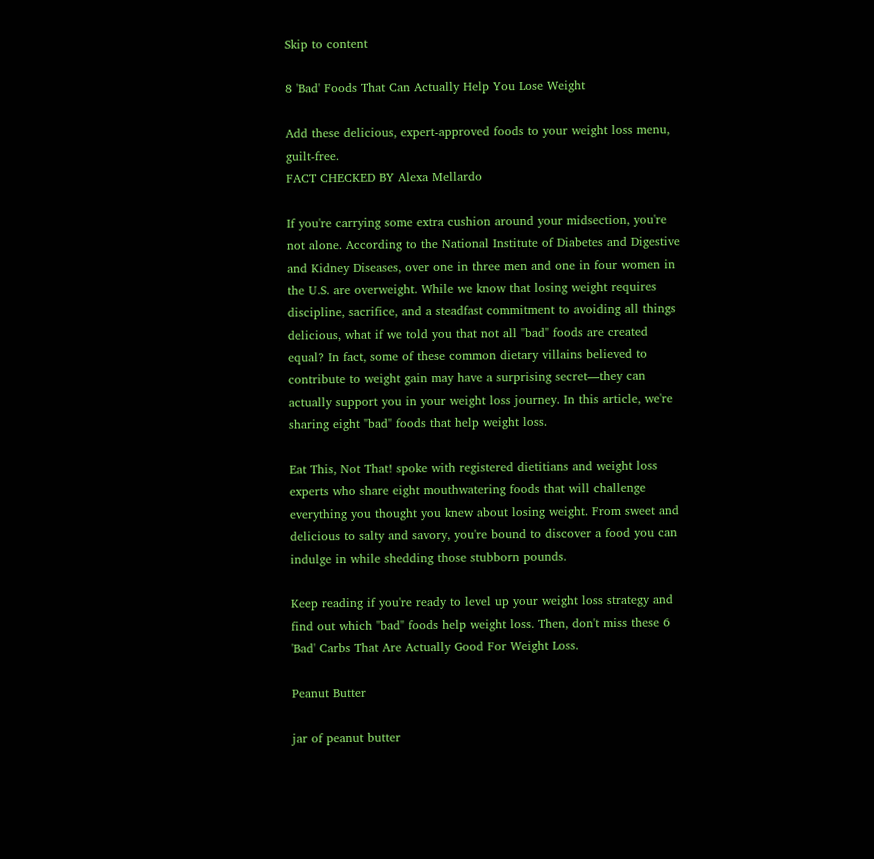Skip to content

8 'Bad' Foods That Can Actually Help You Lose Weight

Add these delicious, expert-approved foods to your weight loss menu, guilt-free.
FACT CHECKED BY Alexa Mellardo

If you're carrying some extra cushion around your midsection, you're not alone. According to the National Institute of Diabetes and Digestive and Kidney Diseases, over one in three men and one in four women in the U.S. are overweight. While we know that losing weight requires discipline, sacrifice, and a steadfast commitment to avoiding all things delicious, what if we told you that not all "bad" foods are created equal? In fact, some of these common dietary villains believed to contribute to weight gain may have a surprising secret—they can actually support you in your weight loss journey. In this article, we're sharing eight "bad" foods that help weight loss.

Eat This, Not That! spoke with registered dietitians and weight loss experts who share eight mouthwatering foods that will challenge everything you thought you knew about losing weight. From sweet and delicious to salty and savory, you're bound to discover a food you can indulge in while shedding those stubborn pounds.

Keep reading if you're ready to level up your weight loss strategy and find out which "bad" foods help weight loss. Then, don't miss these 6 'Bad' Carbs That Are Actually Good For Weight Loss.

Peanut Butter

jar of peanut butter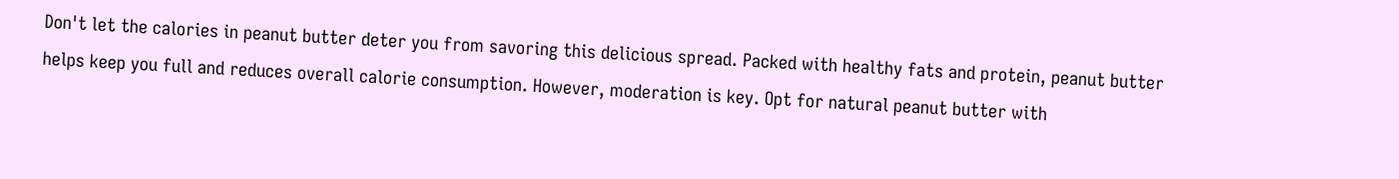Don't let the calories in peanut butter deter you from savoring this delicious spread. Packed with healthy fats and protein, peanut butter helps keep you full and reduces overall calorie consumption. However, moderation is key. Opt for natural peanut butter with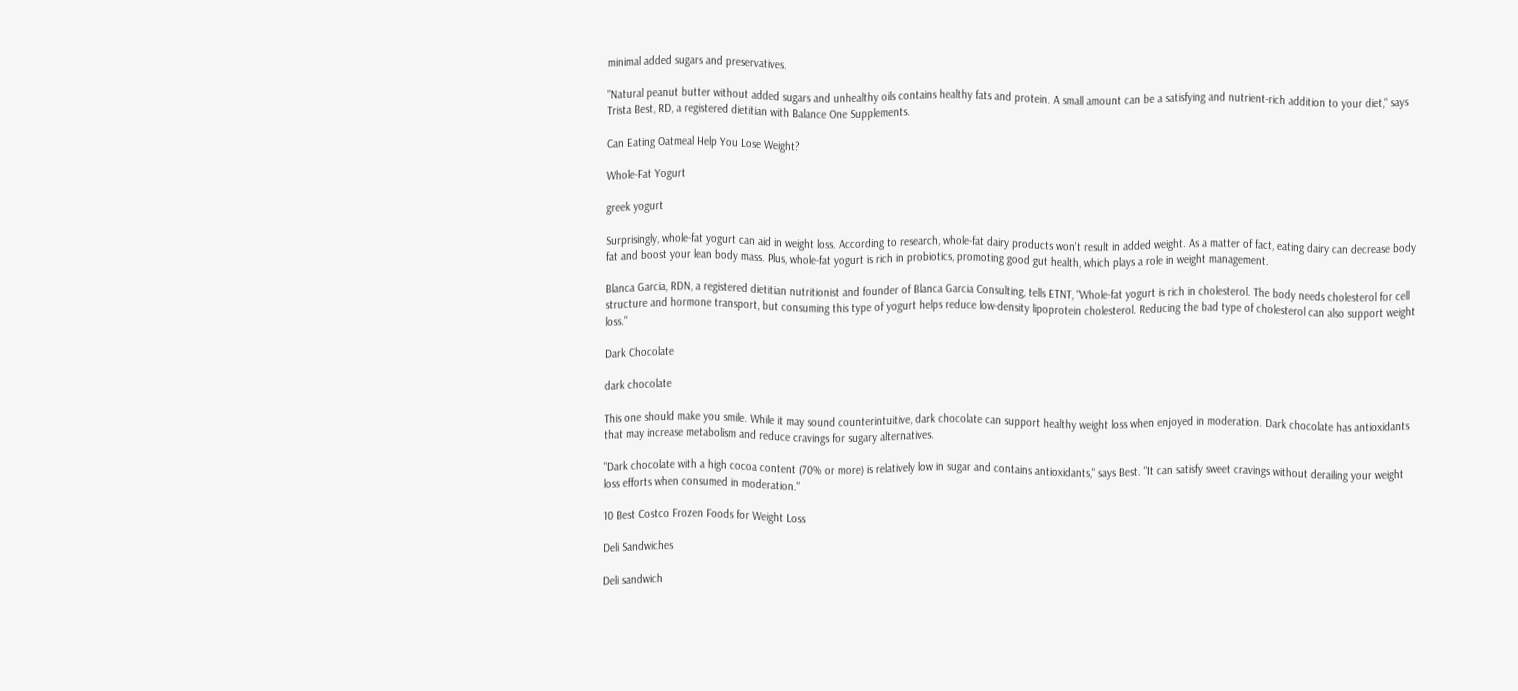minimal added sugars and preservatives.

"Natural peanut butter without added sugars and unhealthy oils contains healthy fats and protein. A small amount can be a satisfying and nutrient-rich addition to your diet," says Trista Best, RD, a registered dietitian with Balance One Supplements.

Can Eating Oatmeal Help You Lose Weight?

Whole-Fat Yogurt

greek yogurt

Surprisingly, whole-fat yogurt can aid in weight loss. According to research, whole-fat dairy products won't result in added weight. As a matter of fact, eating dairy can decrease body fat and boost your lean body mass. Plus, whole-fat yogurt is rich in probiotics, promoting good gut health, which plays a role in weight management.

Blanca Garcia, RDN, a registered dietitian nutritionist and founder of Blanca Garcia Consulting, tells ETNT, "Whole-fat yogurt is rich in cholesterol. The body needs cholesterol for cell structure and hormone transport, but consuming this type of yogurt helps reduce low-density lipoprotein cholesterol. Reducing the bad type of cholesterol can also support weight loss."

Dark Chocolate

dark chocolate

This one should make you smile. While it may sound counterintuitive, dark chocolate can support healthy weight loss when enjoyed in moderation. Dark chocolate has antioxidants that may increase metabolism and reduce cravings for sugary alternatives.

"Dark chocolate with a high cocoa content (70% or more) is relatively low in sugar and contains antioxidants," says Best. "It can satisfy sweet cravings without derailing your weight loss efforts when consumed in moderation."

10 Best Costco Frozen Foods for Weight Loss

Deli Sandwiches

Deli sandwich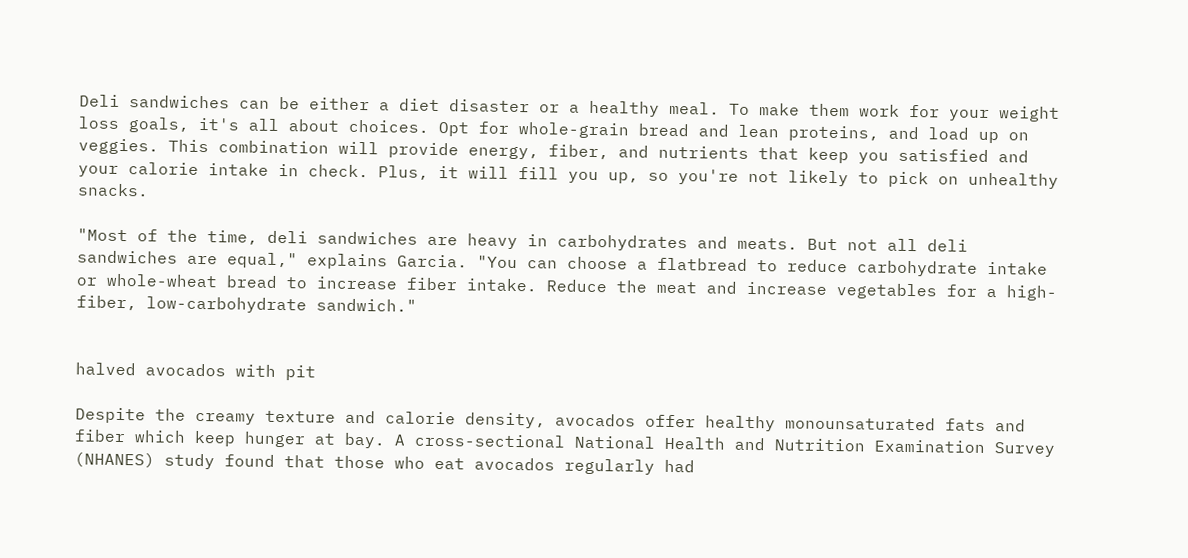Deli sandwiches can be either a diet disaster or a healthy meal. To make them work for your weight loss goals, it's all about choices. Opt for whole-grain bread and lean proteins, and load up on veggies. This combination will provide energy, fiber, and nutrients that keep you satisfied and your calorie intake in check. Plus, it will fill you up, so you're not likely to pick on unhealthy snacks.

"Most of the time, deli sandwiches are heavy in carbohydrates and meats. But not all deli sandwiches are equal," explains Garcia. "You can choose a flatbread to reduce carbohydrate intake or whole-wheat bread to increase fiber intake. Reduce the meat and increase vegetables for a high-fiber, low-carbohydrate sandwich."


halved avocados with pit

Despite the creamy texture and calorie density, avocados offer healthy monounsaturated fats and fiber which keep hunger at bay. A cross-sectional National Health and Nutrition Examination Survey (NHANES) study found that those who eat avocados regularly had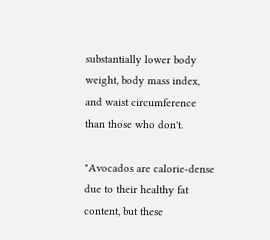substantially lower body weight, body mass index, and waist circumference than those who don't.

"Avocados are calorie-dense due to their healthy fat content, but these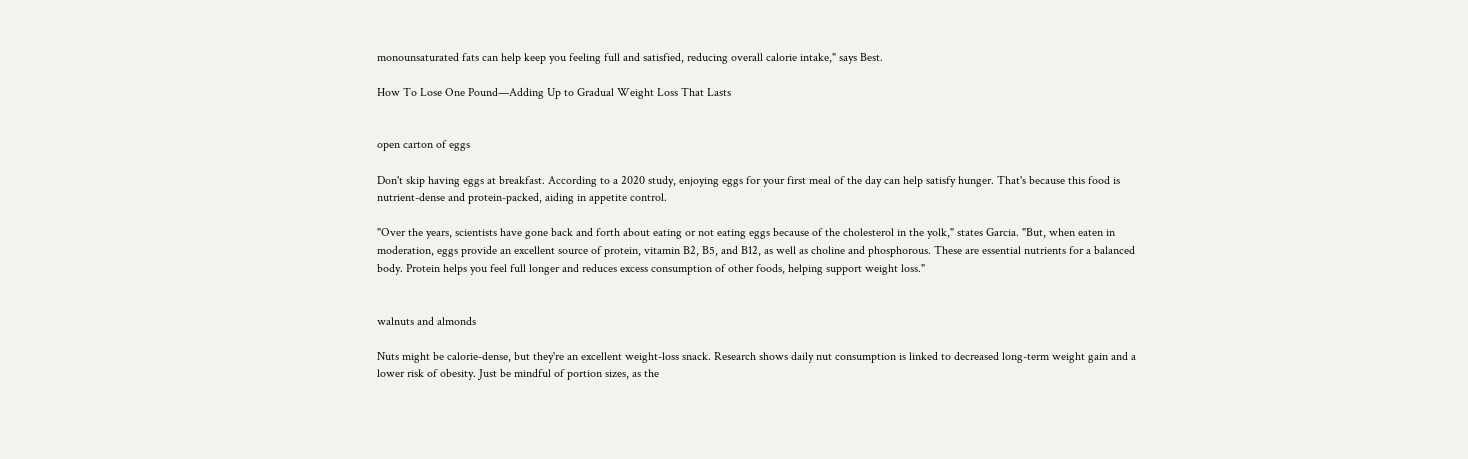monounsaturated fats can help keep you feeling full and satisfied, reducing overall calorie intake," says Best.

How To Lose One Pound—Adding Up to Gradual Weight Loss That Lasts


open carton of eggs

Don't skip having eggs at breakfast. According to a 2020 study, enjoying eggs for your first meal of the day can help satisfy hunger. That's because this food is nutrient-dense and protein-packed, aiding in appetite control.

"Over the years, scientists have gone back and forth about eating or not eating eggs because of the cholesterol in the yolk," states Garcia. "But, when eaten in moderation, eggs provide an excellent source of protein, vitamin B2, B5, and B12, as well as choline and phosphorous. These are essential nutrients for a balanced body. Protein helps you feel full longer and reduces excess consumption of other foods, helping support weight loss."


walnuts and almonds

Nuts might be calorie-dense, but they're an excellent weight-loss snack. Research shows daily nut consumption is linked to decreased long-term weight gain and a lower risk of obesity. Just be mindful of portion sizes, as the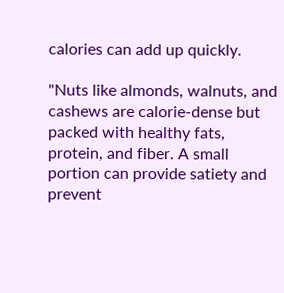calories can add up quickly.

"Nuts like almonds, walnuts, and cashews are calorie-dense but packed with healthy fats, protein, and fiber. A small portion can provide satiety and prevent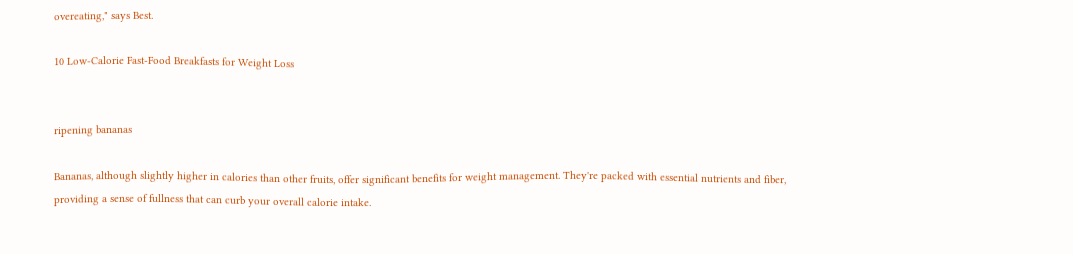overeating," says Best.

10 Low-Calorie Fast-Food Breakfasts for Weight Loss


ripening bananas

Bananas, although slightly higher in calories than other fruits, offer significant benefits for weight management. They're packed with essential nutrients and fiber, providing a sense of fullness that can curb your overall calorie intake.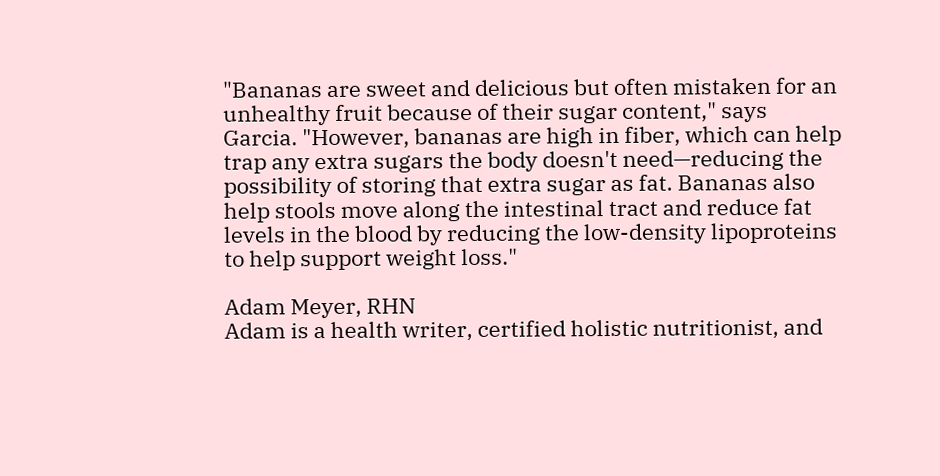"Bananas are sweet and delicious but often mistaken for an unhealthy fruit because of their sugar content," says Garcia. "However, bananas are high in fiber, which can help trap any extra sugars the body doesn't need—reducing the possibility of storing that extra sugar as fat. Bananas also help stools move along the intestinal tract and reduce fat levels in the blood by reducing the low-density lipoproteins to help support weight loss."

Adam Meyer, RHN
Adam is a health writer, certified holistic nutritionist, and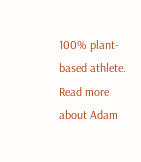100% plant-based athlete. Read more about Adam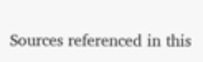Sources referenced in this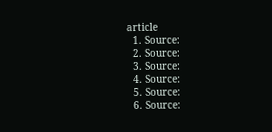article
  1. Source:
  2. Source:
  3. Source:
  4. Source:
  5. Source:
  6. Source: